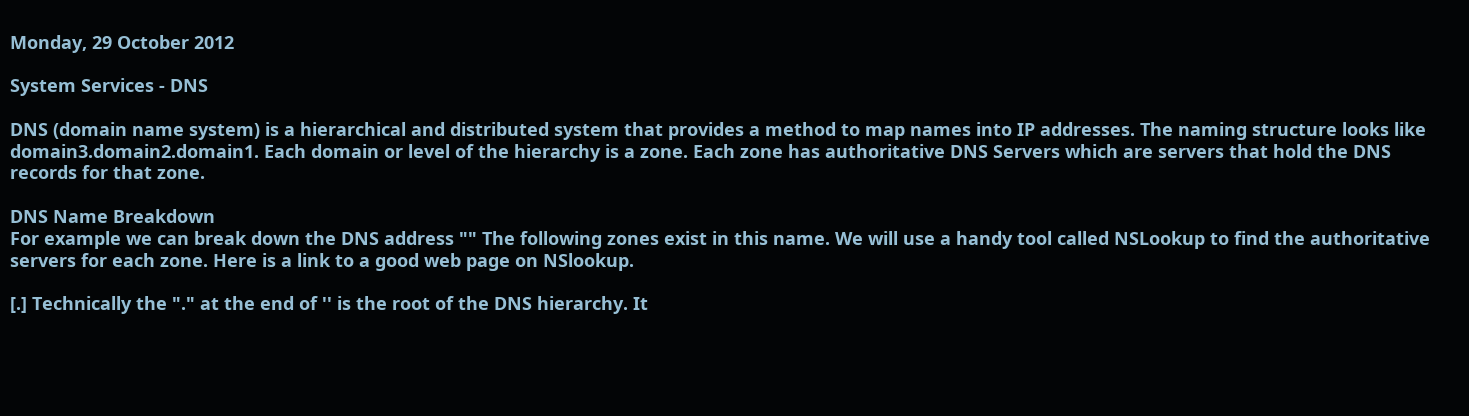Monday, 29 October 2012

System Services - DNS

DNS (domain name system) is a hierarchical and distributed system that provides a method to map names into IP addresses. The naming structure looks like domain3.domain2.domain1. Each domain or level of the hierarchy is a zone. Each zone has authoritative DNS Servers which are servers that hold the DNS records for that zone.

DNS Name Breakdown
For example we can break down the DNS address "" The following zones exist in this name. We will use a handy tool called NSLookup to find the authoritative servers for each zone. Here is a link to a good web page on NSlookup.

[.] Technically the "." at the end of '' is the root of the DNS hierarchy. It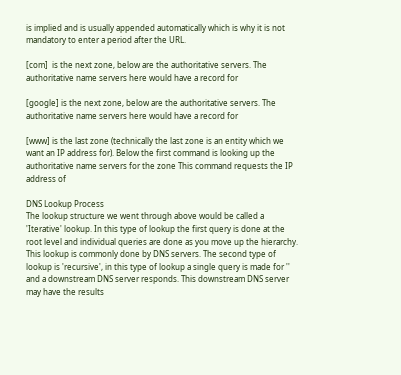is implied and is usually appended automatically which is why it is not mandatory to enter a period after the URL.

[com]  is the next zone, below are the authoritative servers. The authoritative name servers here would have a record for

[google] is the next zone, below are the authoritative servers. The authoritative name servers here would have a record for

[www] is the last zone (technically the last zone is an entity which we want an IP address for). Below the first command is looking up the authoritative name servers for the zone This command requests the IP address of

DNS Lookup Process
The lookup structure we went through above would be called a 'Iterative' lookup. In this type of lookup the first query is done at the root level and individual queries are done as you move up the hierarchy. This lookup is commonly done by DNS servers. The second type of lookup is 'recursive', in this type of lookup a single query is made for '' and a downstream DNS server responds. This downstream DNS server may have the results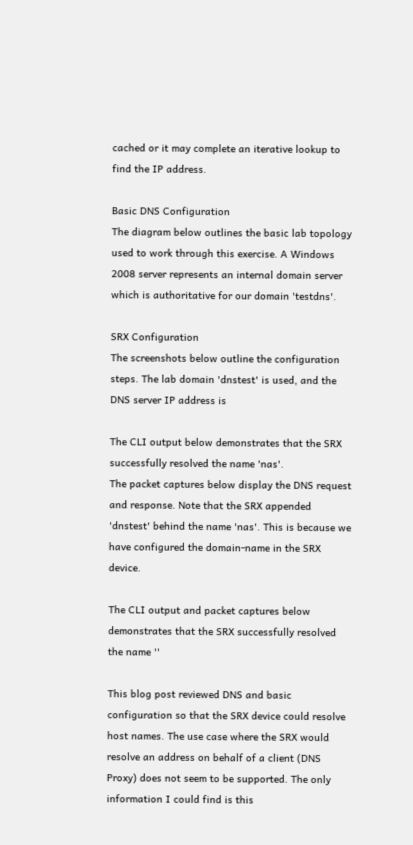cached or it may complete an iterative lookup to find the IP address.

Basic DNS Configuration
The diagram below outlines the basic lab topology used to work through this exercise. A Windows 2008 server represents an internal domain server which is authoritative for our domain 'testdns'.

SRX Configuration
The screenshots below outline the configuration steps. The lab domain 'dnstest' is used, and the DNS server IP address is

The CLI output below demonstrates that the SRX successfully resolved the name 'nas'.
The packet captures below display the DNS request and response. Note that the SRX appended 'dnstest' behind the name 'nas'. This is because we have configured the domain-name in the SRX device.

The CLI output and packet captures below demonstrates that the SRX successfully resolved the name ''

This blog post reviewed DNS and basic configuration so that the SRX device could resolve host names. The use case where the SRX would resolve an address on behalf of a client (DNS Proxy) does not seem to be supported. The only information I could find is this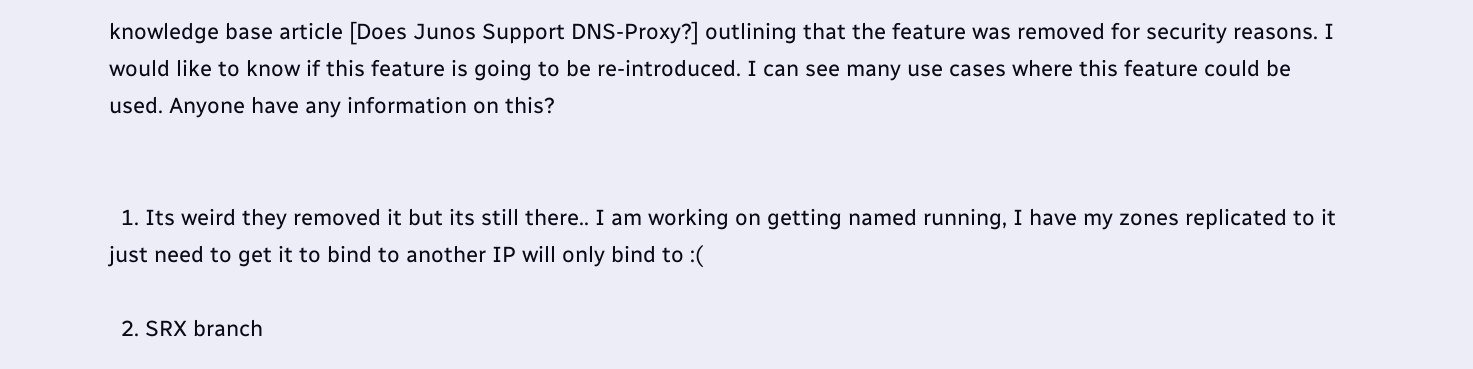knowledge base article [Does Junos Support DNS-Proxy?] outlining that the feature was removed for security reasons. I would like to know if this feature is going to be re-introduced. I can see many use cases where this feature could be used. Anyone have any information on this?


  1. Its weird they removed it but its still there.. I am working on getting named running, I have my zones replicated to it just need to get it to bind to another IP will only bind to :(

  2. SRX branch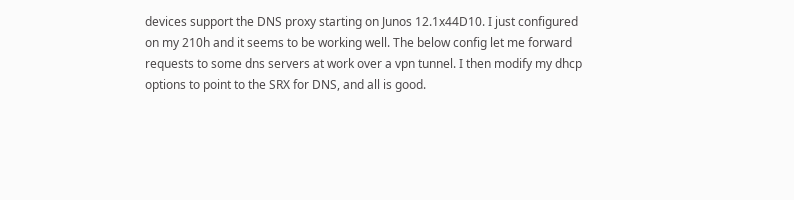devices support the DNS proxy starting on Junos 12.1x44D10. I just configured on my 210h and it seems to be working well. The below config let me forward requests to some dns servers at work over a vpn tunnel. I then modify my dhcp options to point to the SRX for DNS, and all is good.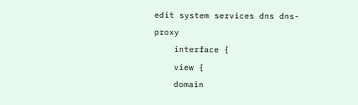edit system services dns dns-proxy
    interface {
    view {
    domain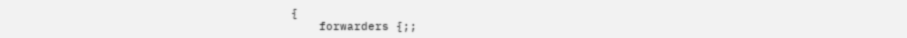{
    forwarders {;;